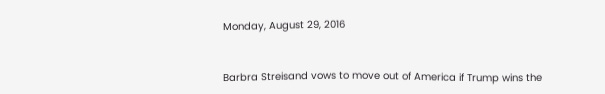Monday, August 29, 2016


Barbra Streisand vows to move out of America if Trump wins the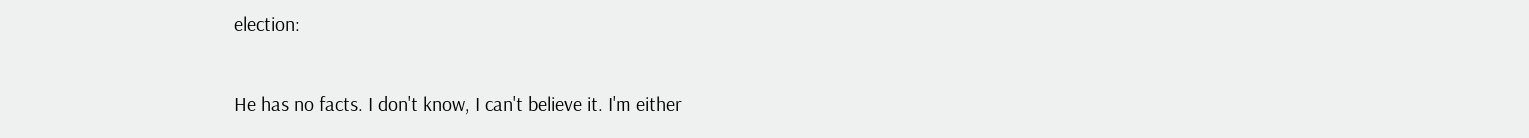election:

He has no facts. I don't know, I can't believe it. I'm either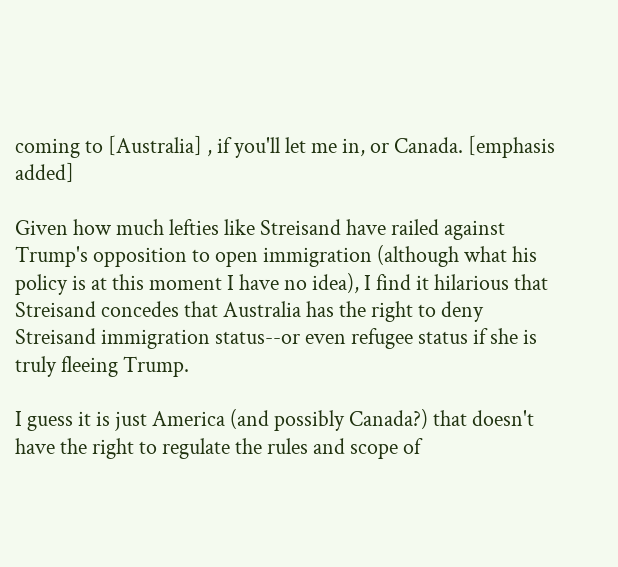coming to [Australia] , if you'll let me in, or Canada. [emphasis added]

Given how much lefties like Streisand have railed against Trump's opposition to open immigration (although what his policy is at this moment I have no idea), I find it hilarious that Streisand concedes that Australia has the right to deny Streisand immigration status--or even refugee status if she is truly fleeing Trump.

I guess it is just America (and possibly Canada?) that doesn't have the right to regulate the rules and scope of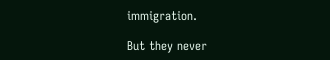immigration.

But they never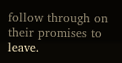follow through on their promises to leave.